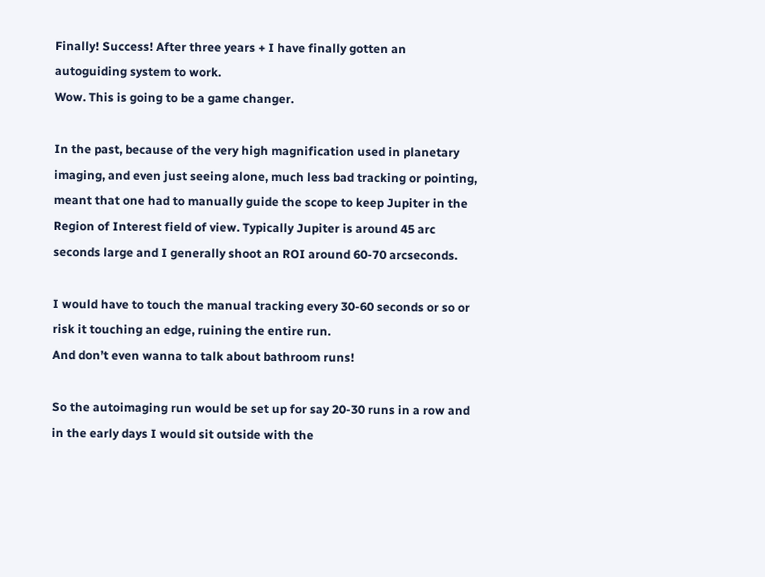Finally! Success! After three years + I have finally gotten an autoguiding system to work.
Wow. This is going to be a game changer.

In the past, because of the very high magnification used in planetary imaging, and even just seeing alone, much less bad tracking or pointing, meant that one had to manually guide the scope to keep Jupiter in the Region of Interest field of view. Typically Jupiter is around 45 arc seconds large and I generally shoot an ROI around 60-70 arcseconds.

I would have to touch the manual tracking every 30-60 seconds or so or risk it touching an edge, ruining the entire run.
And don’t even wanna to talk about bathroom runs!

So the autoimaging run would be set up for say 20-30 runs in a row and in the early days I would sit outside with the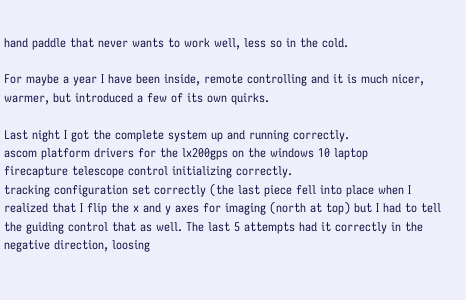hand paddle that never wants to work well, less so in the cold.

For maybe a year I have been inside, remote controlling and it is much nicer, warmer, but introduced a few of its own quirks.

Last night I got the complete system up and running correctly.
ascom platform drivers for the lx200gps on the windows 10 laptop
firecapture telescope control initializing correctly.
tracking configuration set correctly (the last piece fell into place when I realized that I flip the x and y axes for imaging (north at top) but I had to tell the guiding control that as well. The last 5 attempts had it correctly in the negative direction, loosing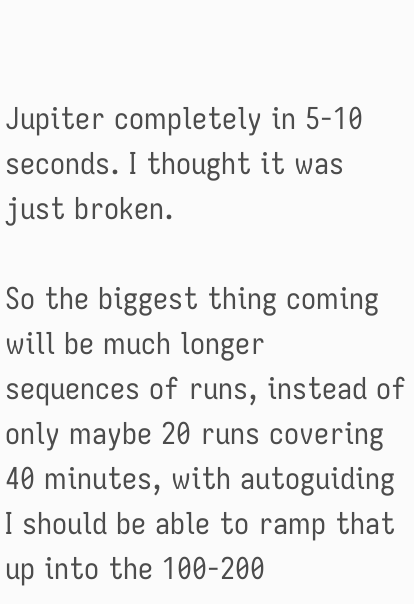Jupiter completely in 5-10 seconds. I thought it was just broken.

So the biggest thing coming will be much longer sequences of runs, instead of only maybe 20 runs covering 40 minutes, with autoguiding I should be able to ramp that up into the 100-200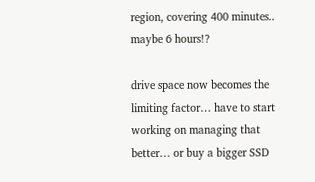region, covering 400 minutes.. maybe 6 hours!?

drive space now becomes the limiting factor… have to start working on managing that better… or buy a bigger SSD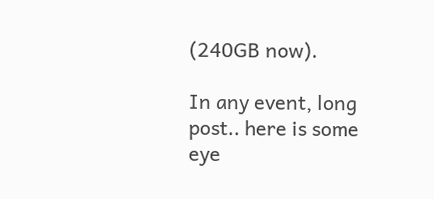(240GB now).

In any event, long post.. here is some eye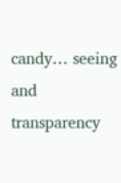candy… seeing and transparency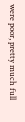were poor, pretty much full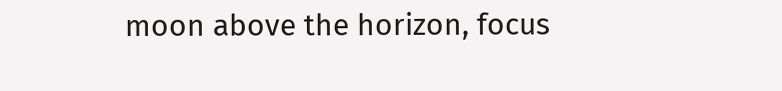moon above the horizon, focus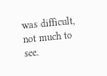was difficult, not much to see.